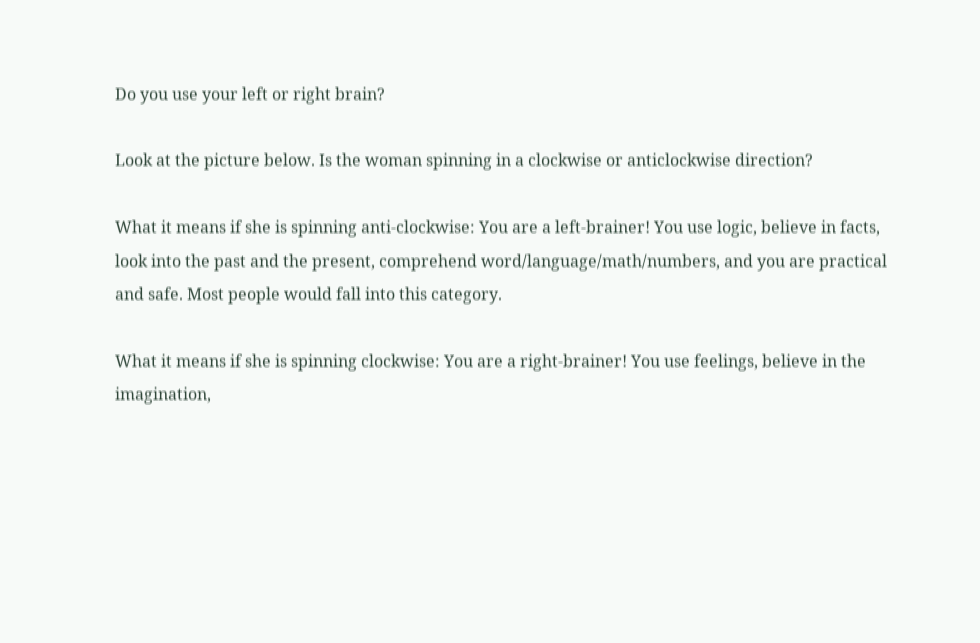Do you use your left or right brain?

Look at the picture below. Is the woman spinning in a clockwise or anticlockwise direction?

What it means if she is spinning anti-clockwise: You are a left-brainer! You use logic, believe in facts, look into the past and the present, comprehend word/language/math/numbers, and you are practical and safe. Most people would fall into this category.

What it means if she is spinning clockwise: You are a right-brainer! You use feelings, believe in the imagination,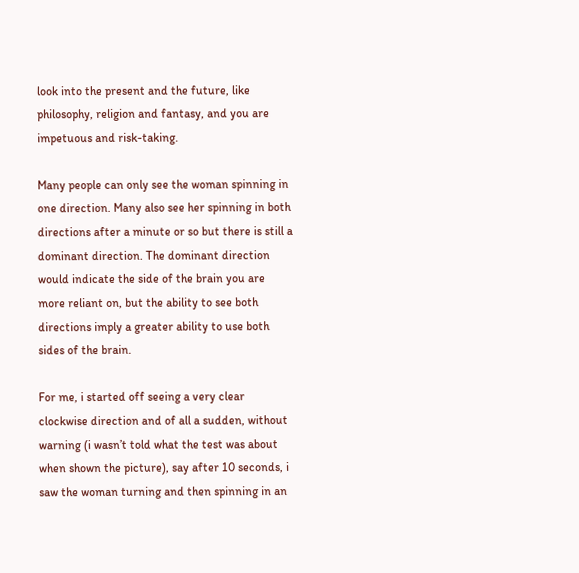look into the present and the future, like philosophy, religion and fantasy, and you are impetuous and risk-taking.

Many people can only see the woman spinning in one direction. Many also see her spinning in both directions after a minute or so but there is still a dominant direction. The dominant direction would indicate the side of the brain you are more reliant on, but the ability to see both directions imply a greater ability to use both sides of the brain.

For me, i started off seeing a very clear clockwise direction and of all a sudden, without warning (i wasn’t told what the test was about when shown the picture), say after 10 seconds, i saw the woman turning and then spinning in an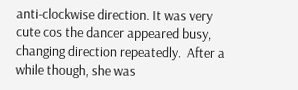anti-clockwise direction. It was very cute cos the dancer appeared busy, changing direction repeatedly.  After a while though, she was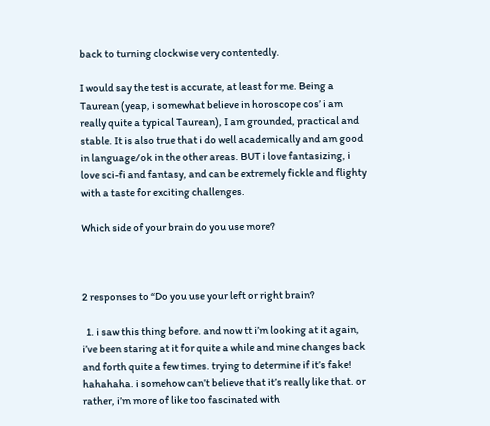back to turning clockwise very contentedly.

I would say the test is accurate, at least for me. Being a Taurean (yeap, i somewhat believe in horoscope cos’ i am really quite a typical Taurean), I am grounded, practical and stable. It is also true that i do well academically and am good in language/ok in the other areas. BUT i love fantasizing, i love sci-fi and fantasy, and can be extremely fickle and flighty with a taste for exciting challenges.

Which side of your brain do you use more?



2 responses to “Do you use your left or right brain?

  1. i saw this thing before. and now tt i’m looking at it again, i’ve been staring at it for quite a while and mine changes back and forth quite a few times. trying to determine if it’s fake! hahahaha. i somehow can’t believe that it’s really like that. or rather, i’m more of like too fascinated with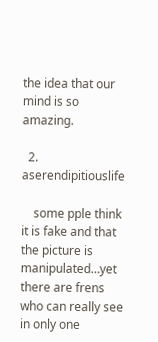the idea that our mind is so amazing.

  2. aserendipitiouslife

    some pple think it is fake and that the picture is manipulated…yet there are frens who can really see in only one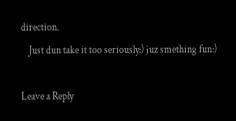direction.
    Just dun take it too seriously:) juz smething fun:)

Leave a Reply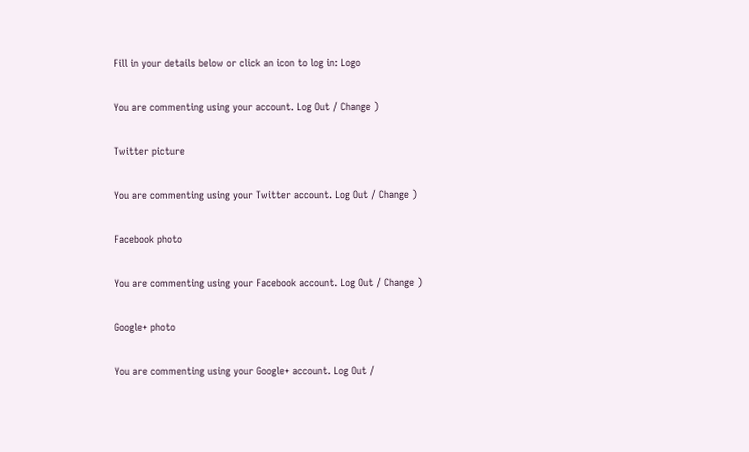Fill in your details below or click an icon to log in: Logo

You are commenting using your account. Log Out / Change )

Twitter picture

You are commenting using your Twitter account. Log Out / Change )

Facebook photo

You are commenting using your Facebook account. Log Out / Change )

Google+ photo

You are commenting using your Google+ account. Log Out /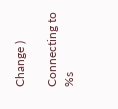Change )

Connecting to %s